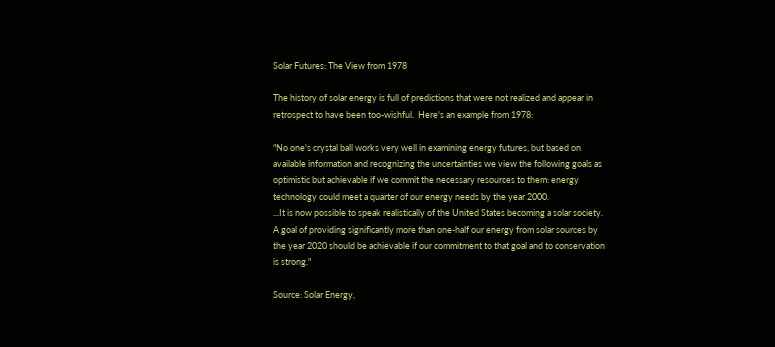Solar Futures: The View from 1978

The history of solar energy is full of predictions that were not realized and appear in retrospect to have been too-wishful.  Here's an example from 1978:

"No one's crystal ball works very well in examining energy futures, but based on available information and recognizing the uncertainties we view the following goals as optimistic but achievable if we commit the necessary resources to them: energy technology could meet a quarter of our energy needs by the year 2000.
...It is now possible to speak realistically of the United States becoming a solar society.  A goal of providing significantly more than one-half our energy from solar sources by the year 2020 should be achievable if our commitment to that goal and to conservation is strong."

Source: Solar Energy,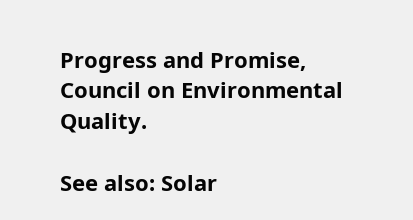Progress and Promise, Council on Environmental Quality.

See also: Solar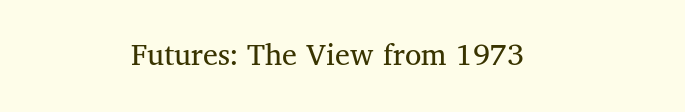Futures: The View from 1973